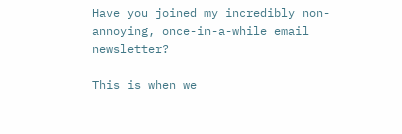Have you joined my incredibly non-annoying, once-in-a-while email newsletter?

This is when we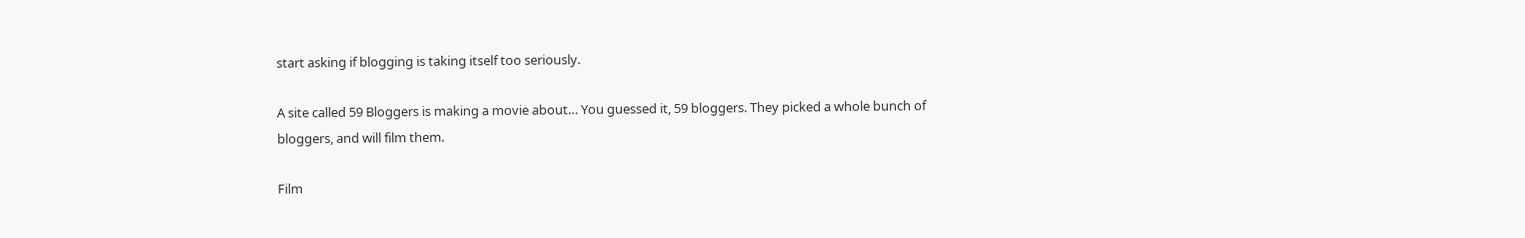start asking if blogging is taking itself too seriously.

A site called 59 Bloggers is making a movie about… You guessed it, 59 bloggers. They picked a whole bunch of bloggers, and will film them.

Film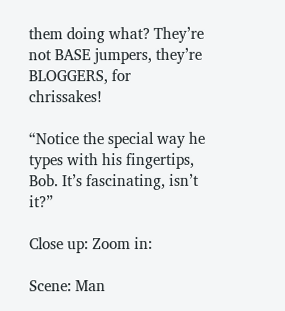them doing what? They’re not BASE jumpers, they’re BLOGGERS, for chrissakes!

“Notice the special way he types with his fingertips, Bob. It’s fascinating, isn’t it?”

Close up: Zoom in:

Scene: Man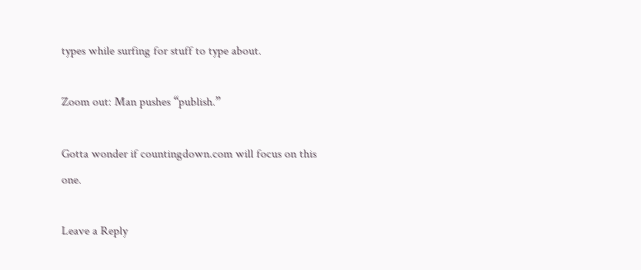types while surfing for stuff to type about.

Zoom out: Man pushes “publish.”

Gotta wonder if countingdown.com will focus on this one.

Leave a Reply